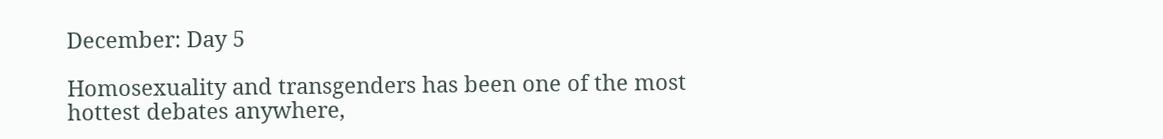December: Day 5

Homosexuality and transgenders has been one of the most hottest debates anywhere,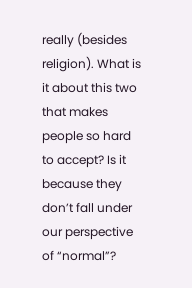really (besides religion). What is it about this two that makes people so hard to accept? Is it because they don’t fall under our perspective of “normal”?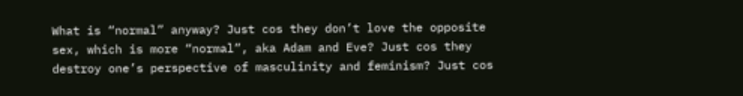What is “normal” anyway? Just cos they don’t love the opposite sex, which is more “normal”, aka Adam and Eve? Just cos they destroy one’s perspective of masculinity and feminism? Just cos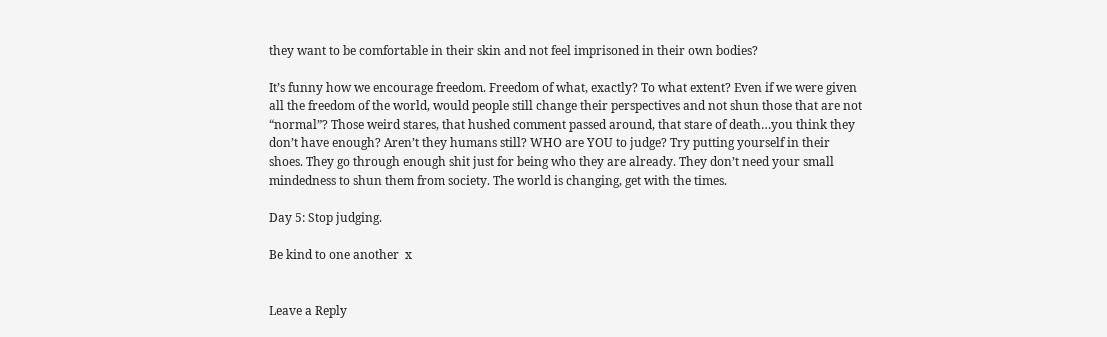they want to be comfortable in their skin and not feel imprisoned in their own bodies?

It’s funny how we encourage freedom. Freedom of what, exactly? To what extent? Even if we were given all the freedom of the world, would people still change their perspectives and not shun those that are not “normal”? Those weird stares, that hushed comment passed around, that stare of death…you think they don’t have enough? Aren’t they humans still? WHO are YOU to judge? Try putting yourself in their shoes. They go through enough shit just for being who they are already. They don’t need your small mindedness to shun them from society. The world is changing, get with the times.

Day 5: Stop judging.

Be kind to one another  x


Leave a Reply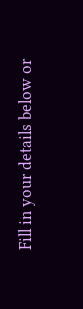Fill in your details below or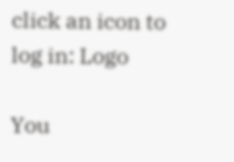click an icon to log in: Logo

You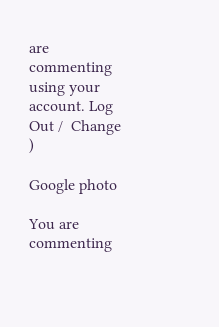are commenting using your account. Log Out /  Change )

Google photo

You are commenting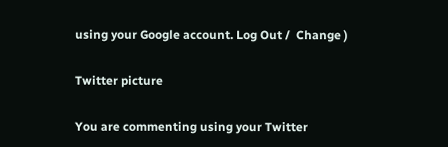using your Google account. Log Out /  Change )

Twitter picture

You are commenting using your Twitter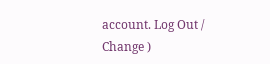account. Log Out /  Change )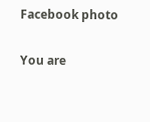Facebook photo

You are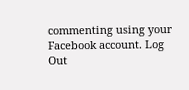commenting using your Facebook account. Log Out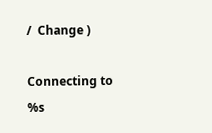/  Change )

Connecting to %s